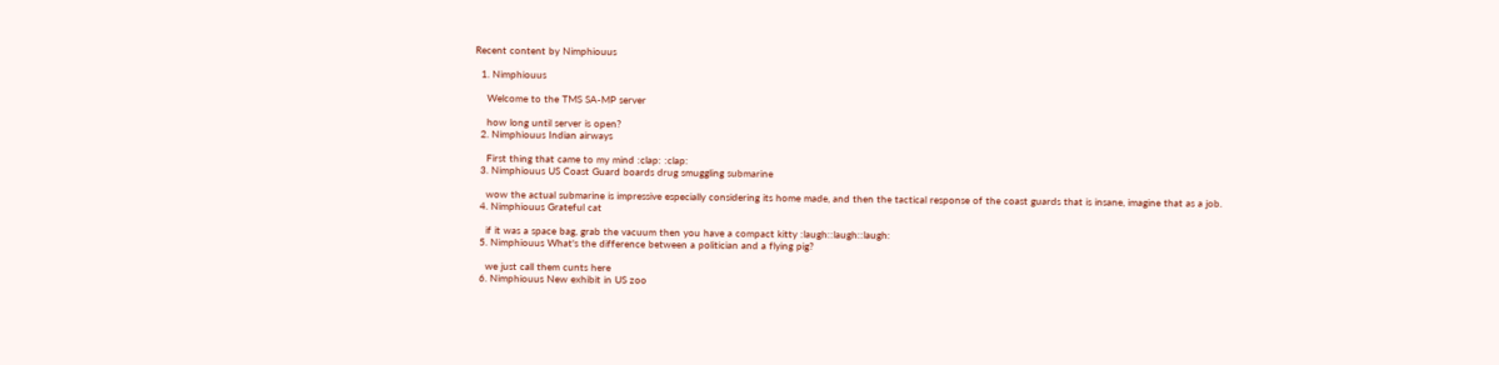Recent content by Nimphiouus

  1. Nimphiouus

    Welcome to the TMS SA-MP server

    how long until server is open?
  2. Nimphiouus Indian airways

    First thing that came to my mind :clap: :clap:
  3. Nimphiouus US Coast Guard boards drug smuggling submarine

    wow the actual submarine is impressive especially considering its home made, and then the tactical response of the coast guards that is insane, imagine that as a job.
  4. Nimphiouus Grateful cat

    if it was a space bag, grab the vacuum then you have a compact kitty :laugh::laugh::laugh:
  5. Nimphiouus What's the difference between a politician and a flying pig?

    we just call them cunts here
  6. Nimphiouus New exhibit in US zoo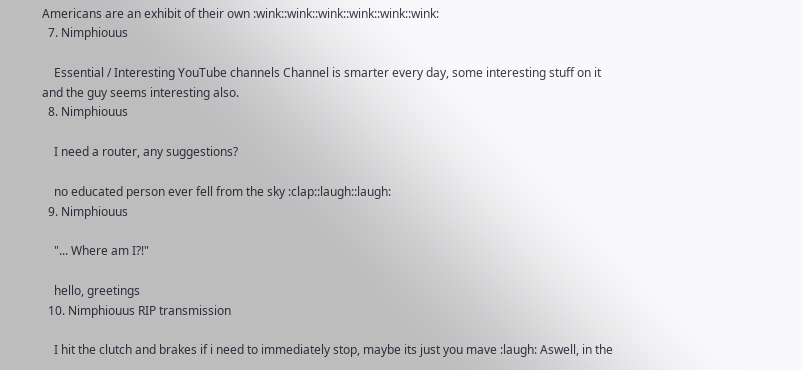Americans are an exhibit of their own :wink::wink::wink::wink::wink::wink:
  7. Nimphiouus

    Essential / Interesting YouTube channels Channel is smarter every day, some interesting stuff on it and the guy seems interesting also.
  8. Nimphiouus

    I need a router, any suggestions?

    no educated person ever fell from the sky :clap::laugh::laugh:
  9. Nimphiouus

    "... Where am I?!"

    hello, greetings
  10. Nimphiouus RIP transmission

    I hit the clutch and brakes if i need to immediately stop, maybe its just you mave :laugh: Aswell, in the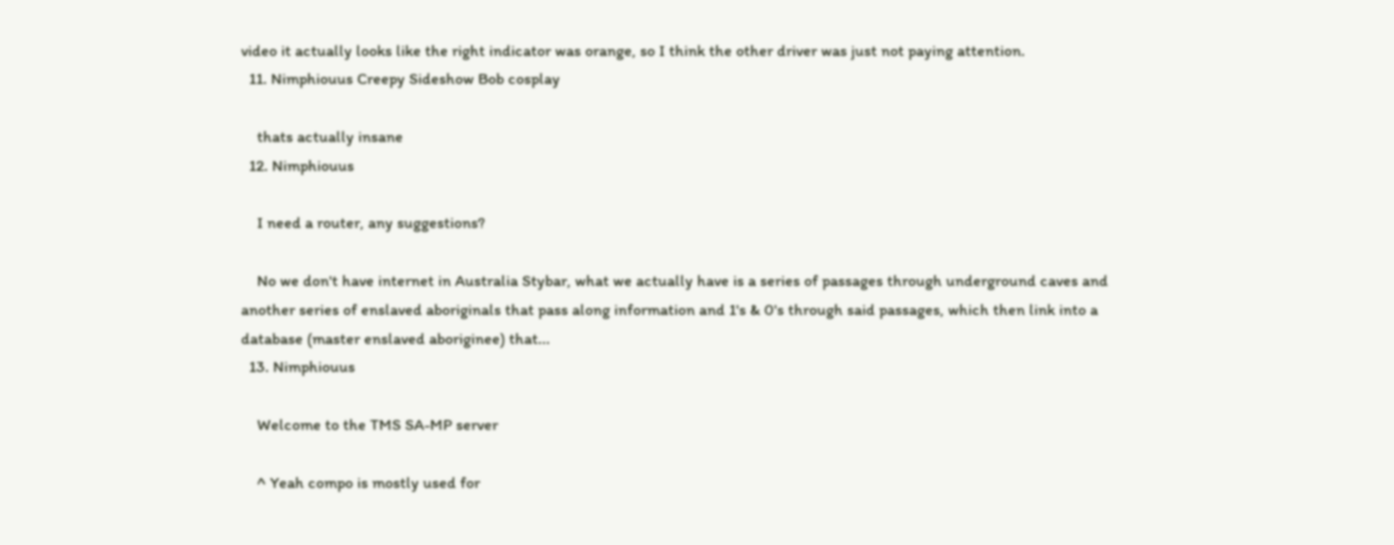video it actually looks like the right indicator was orange, so I think the other driver was just not paying attention.
  11. Nimphiouus Creepy Sideshow Bob cosplay

    thats actually insane
  12. Nimphiouus

    I need a router, any suggestions?

    No we don't have internet in Australia Stybar, what we actually have is a series of passages through underground caves and another series of enslaved aboriginals that pass along information and 1's & 0's through said passages, which then link into a database (master enslaved aboriginee) that...
  13. Nimphiouus

    Welcome to the TMS SA-MP server

    ^ Yeah compo is mostly used for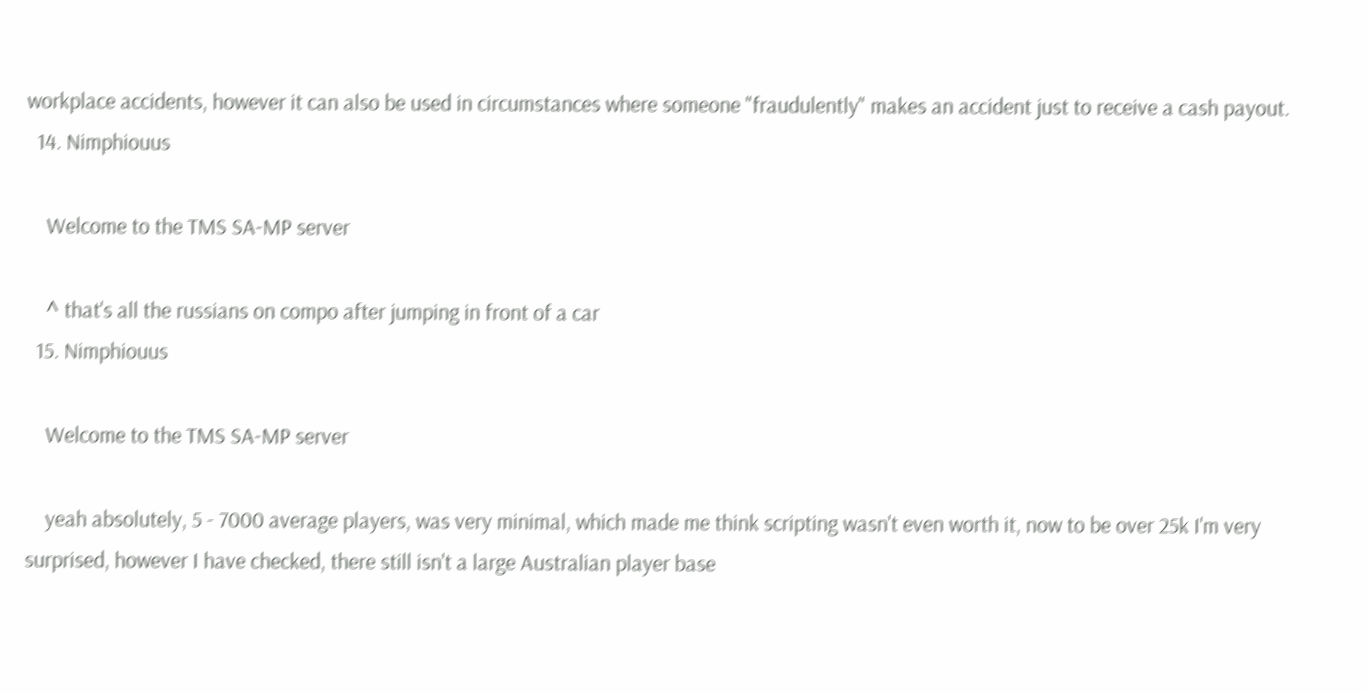workplace accidents, however it can also be used in circumstances where someone "fraudulently" makes an accident just to receive a cash payout.
  14. Nimphiouus

    Welcome to the TMS SA-MP server

    ^ that's all the russians on compo after jumping in front of a car
  15. Nimphiouus

    Welcome to the TMS SA-MP server

    yeah absolutely, 5 - 7000 average players, was very minimal, which made me think scripting wasn't even worth it, now to be over 25k I'm very surprised, however I have checked, there still isn't a large Australian player base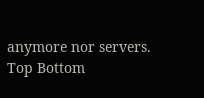anymore nor servers.
Top Bottom